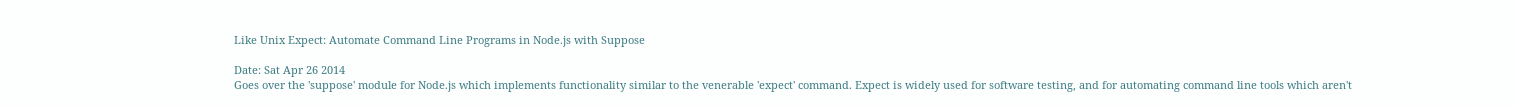Like Unix Expect: Automate Command Line Programs in Node.js with Suppose

Date: Sat Apr 26 2014
Goes over the 'suppose' module for Node.js which implements functionality similar to the venerable 'expect' command. Expect is widely used for software testing, and for automating command line tools which aren't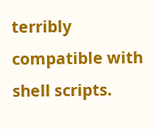terribly compatible with shell scripts.